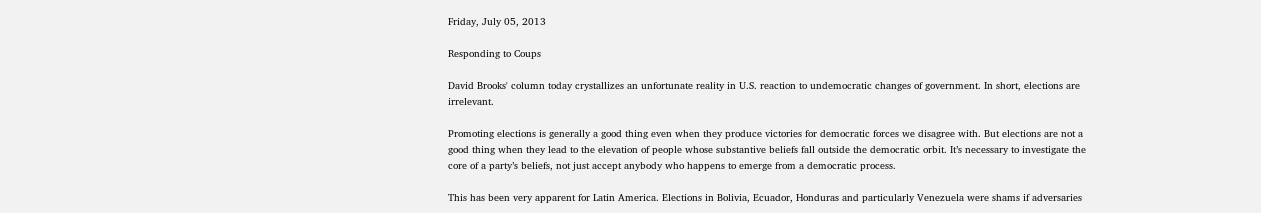Friday, July 05, 2013

Responding to Coups

David Brooks' column today crystallizes an unfortunate reality in U.S. reaction to undemocratic changes of government. In short, elections are irrelevant.

Promoting elections is generally a good thing even when they produce victories for democratic forces we disagree with. But elections are not a good thing when they lead to the elevation of people whose substantive beliefs fall outside the democratic orbit. It’s necessary to investigate the core of a party’s beliefs, not just accept anybody who happens to emerge from a democratic process.

This has been very apparent for Latin America. Elections in Bolivia, Ecuador, Honduras and particularly Venezuela were shams if adversaries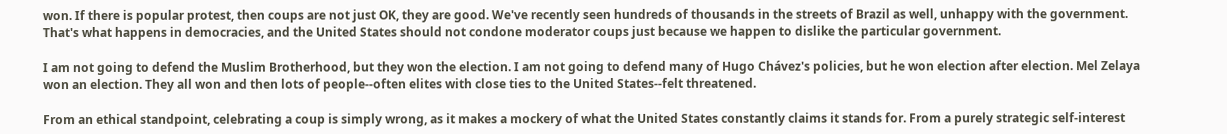won. If there is popular protest, then coups are not just OK, they are good. We've recently seen hundreds of thousands in the streets of Brazil as well, unhappy with the government. That's what happens in democracies, and the United States should not condone moderator coups just because we happen to dislike the particular government.

I am not going to defend the Muslim Brotherhood, but they won the election. I am not going to defend many of Hugo Chávez's policies, but he won election after election. Mel Zelaya won an election. They all won and then lots of people--often elites with close ties to the United States--felt threatened.

From an ethical standpoint, celebrating a coup is simply wrong, as it makes a mockery of what the United States constantly claims it stands for. From a purely strategic self-interest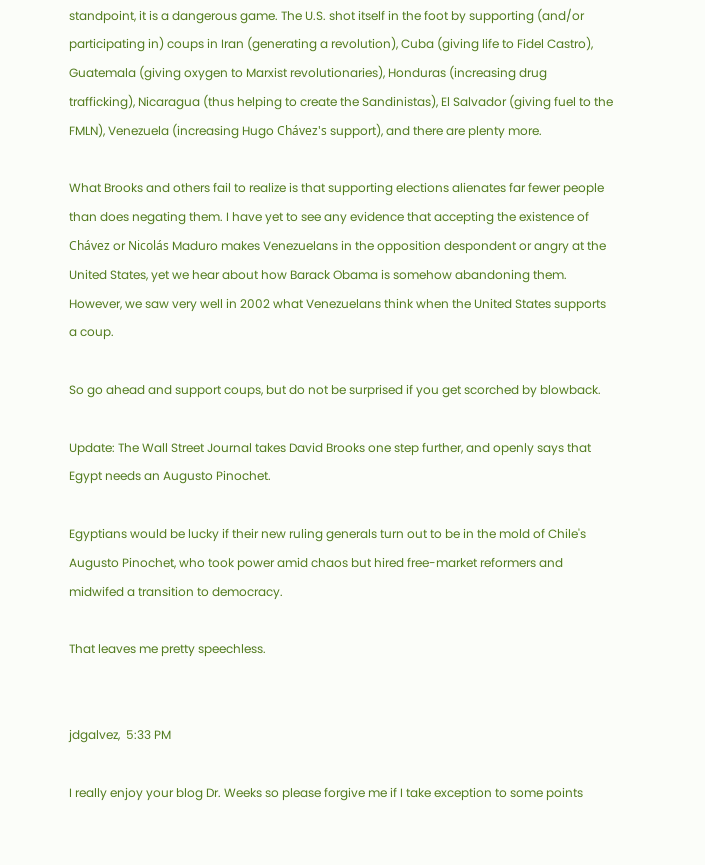standpoint, it is a dangerous game. The U.S. shot itself in the foot by supporting (and/or participating in) coups in Iran (generating a revolution), Cuba (giving life to Fidel Castro), Guatemala (giving oxygen to Marxist revolutionaries), Honduras (increasing drug trafficking), Nicaragua (thus helping to create the Sandinistas), El Salvador (giving fuel to the FMLN), Venezuela (increasing Hugo Chávez's support), and there are plenty more.

What Brooks and others fail to realize is that supporting elections alienates far fewer people than does negating them. I have yet to see any evidence that accepting the existence of Chávez or Nicolás Maduro makes Venezuelans in the opposition despondent or angry at the United States, yet we hear about how Barack Obama is somehow abandoning them. However, we saw very well in 2002 what Venezuelans think when the United States supports a coup.

So go ahead and support coups, but do not be surprised if you get scorched by blowback.

Update: The Wall Street Journal takes David Brooks one step further, and openly says that Egypt needs an Augusto Pinochet.

Egyptians would be lucky if their new ruling generals turn out to be in the mold of Chile's Augusto Pinochet, who took power amid chaos but hired free-market reformers and midwifed a transition to democracy.

That leaves me pretty speechless.


jdgalvez,  5:33 PM

I really enjoy your blog Dr. Weeks so please forgive me if I take exception to some points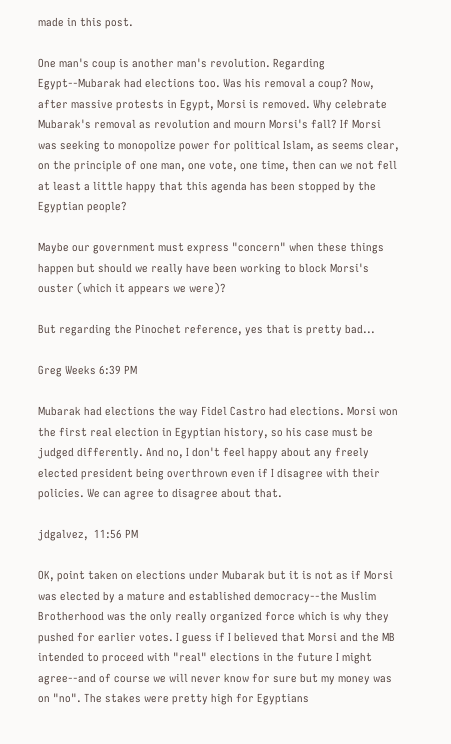made in this post.

One man's coup is another man's revolution. Regarding Egypt--Mubarak had elections too. Was his removal a coup? Now, after massive protests in Egypt, Morsi is removed. Why celebrate Mubarak's removal as revolution and mourn Morsi's fall? If Morsi was seeking to monopolize power for political Islam, as seems clear, on the principle of one man, one vote, one time, then can we not fell at least a little happy that this agenda has been stopped by the Egyptian people?

Maybe our government must express "concern" when these things happen but should we really have been working to block Morsi's ouster (which it appears we were)?

But regarding the Pinochet reference, yes that is pretty bad...

Greg Weeks 6:39 PM

Mubarak had elections the way Fidel Castro had elections. Morsi won the first real election in Egyptian history, so his case must be judged differently. And no, I don't feel happy about any freely elected president being overthrown even if I disagree with their policies. We can agree to disagree about that.

jdgalvez,  11:56 PM

OK, point taken on elections under Mubarak but it is not as if Morsi was elected by a mature and established democracy--the Muslim Brotherhood was the only really organized force which is why they pushed for earlier votes. I guess if I believed that Morsi and the MB intended to proceed with "real" elections in the future I might agree--and of course we will never know for sure but my money was on "no". The stakes were pretty high for Egyptians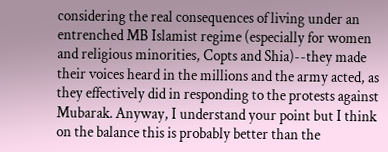considering the real consequences of living under an entrenched MB Islamist regime (especially for women and religious minorities, Copts and Shia)--they made their voices heard in the millions and the army acted, as they effectively did in responding to the protests against Mubarak. Anyway, I understand your point but I think on the balance this is probably better than the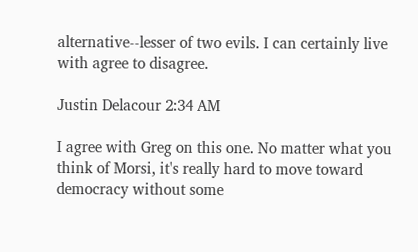alternative--lesser of two evils. I can certainly live with agree to disagree.

Justin Delacour 2:34 AM

I agree with Greg on this one. No matter what you think of Morsi, it's really hard to move toward democracy without some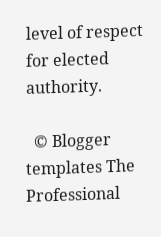level of respect for elected authority.

  © Blogger templates The Professional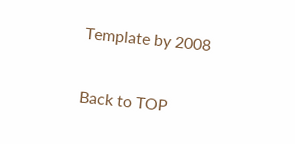Template by 2008

Back to TOP